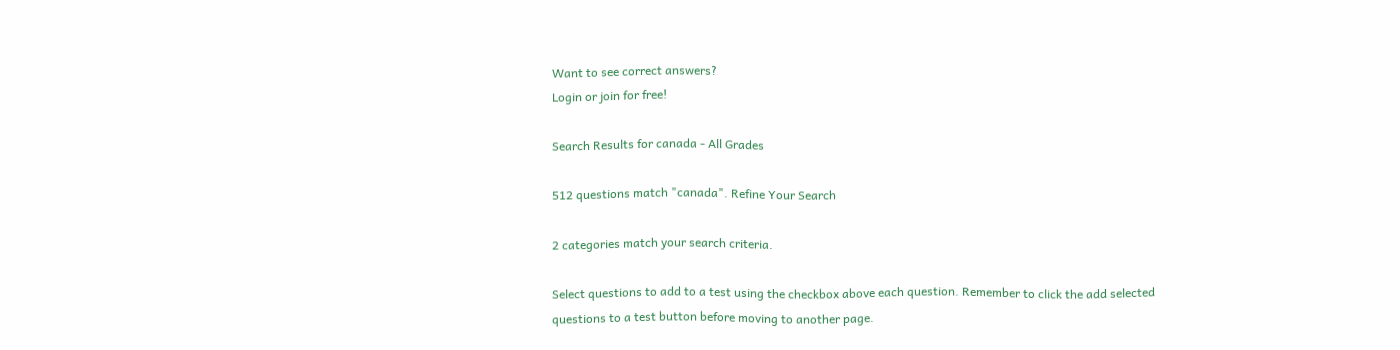Want to see correct answers?
Login or join for free!

Search Results for canada - All Grades

512 questions match "canada". Refine Your Search

2 categories match your search criteria.

Select questions to add to a test using the checkbox above each question. Remember to click the add selected questions to a test button before moving to another page.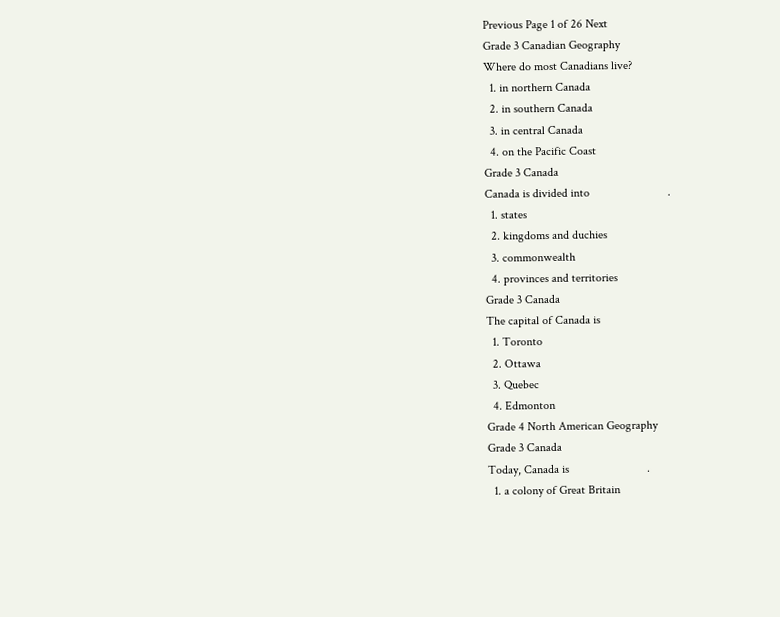Previous Page 1 of 26 Next
Grade 3 Canadian Geography
Where do most Canadians live?
  1. in northern Canada
  2. in southern Canada
  3. in central Canada
  4. on the Pacific Coast
Grade 3 Canada
Canada is divided into                          .
  1. states
  2. kingdoms and duchies
  3. commonwealth
  4. provinces and territories
Grade 3 Canada
The capital of Canada is
  1. Toronto
  2. Ottawa
  3. Quebec
  4. Edmonton
Grade 4 North American Geography
Grade 3 Canada
Today, Canada is                          .
  1. a colony of Great Britain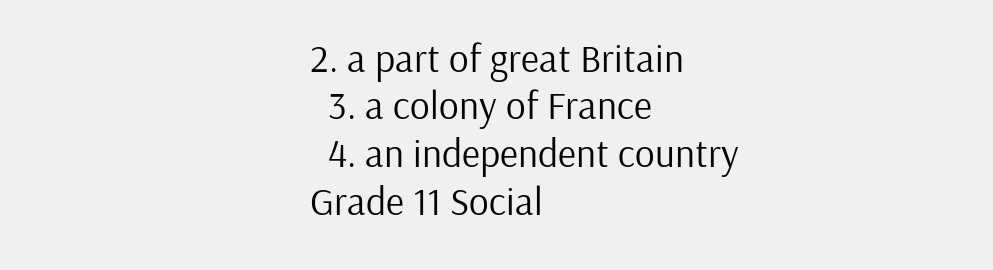2. a part of great Britain
  3. a colony of France
  4. an independent country
Grade 11 Social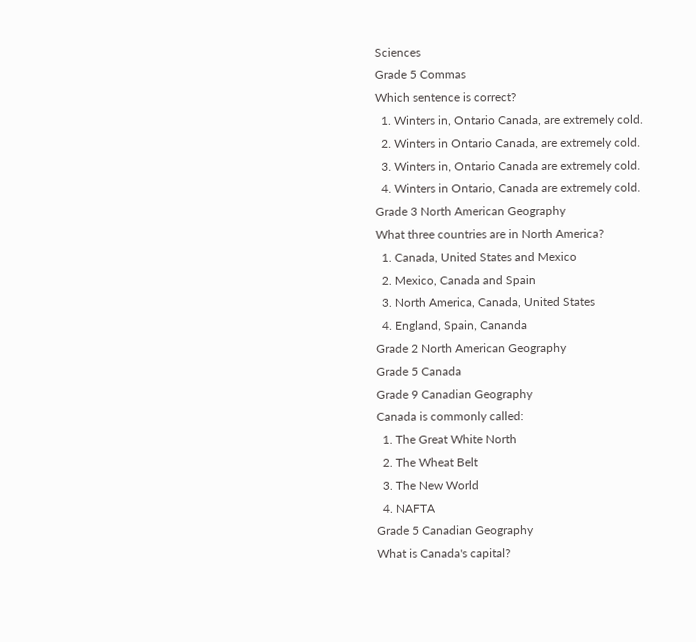Sciences
Grade 5 Commas
Which sentence is correct?
  1. Winters in, Ontario Canada, are extremely cold.
  2. Winters in Ontario Canada, are extremely cold.
  3. Winters in, Ontario Canada are extremely cold.
  4. Winters in Ontario, Canada are extremely cold.
Grade 3 North American Geography
What three countries are in North America?
  1. Canada, United States and Mexico
  2. Mexico, Canada and Spain
  3. North America, Canada, United States
  4. England, Spain, Cananda
Grade 2 North American Geography
Grade 5 Canada
Grade 9 Canadian Geography
Canada is commonly called:
  1. The Great White North
  2. The Wheat Belt
  3. The New World
  4. NAFTA
Grade 5 Canadian Geography
What is Canada's capital?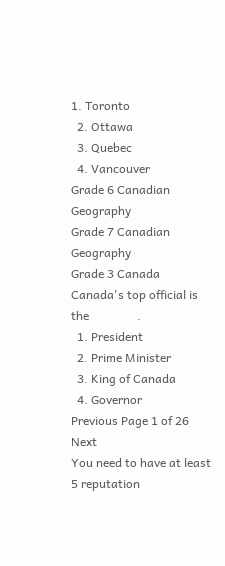1. Toronto
  2. Ottawa
  3. Quebec
  4. Vancouver
Grade 6 Canadian Geography
Grade 7 Canadian Geography
Grade 3 Canada
Canada's top official is the                .
  1. President
  2. Prime Minister
  3. King of Canada
  4. Governor
Previous Page 1 of 26 Next
You need to have at least 5 reputation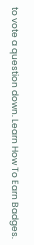to vote a question down. Learn How To Earn Badges.